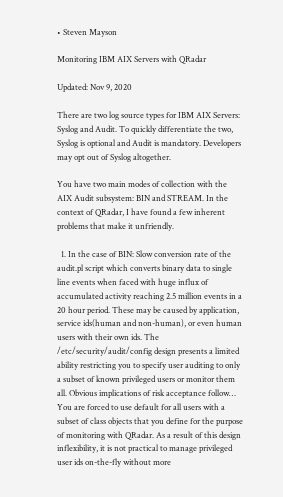• Steven Mayson

Monitoring IBM AIX Servers with QRadar

Updated: Nov 9, 2020

There are two log source types for IBM AIX Servers: Syslog and Audit. To quickly differentiate the two, Syslog is optional and Audit is mandatory. Developers may opt out of Syslog altogether.

You have two main modes of collection with the AIX Audit subsystem: BIN and STREAM. In the context of QRadar, I have found a few inherent problems that make it unfriendly.

  1. In the case of BIN: Slow conversion rate of the audit.pl script which converts binary data to single line events when faced with huge influx of accumulated activity reaching 2.5 million events in a 20 hour period. These may be caused by application, service ids(human and non-human), or even human users with their own ids. The /etc/security/audit/config design presents a limited ability restricting you to specify user auditing to only a subset of known privileged users or monitor them all. Obvious implications of risk acceptance follow… You are forced to use default for all users with a subset of class objects that you define for the purpose of monitoring with QRadar. As a result of this design inflexibility, it is not practical to manage privileged user ids on-the-fly without more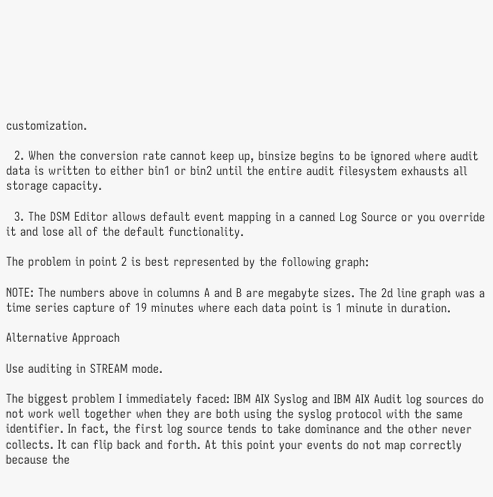customization.

  2. When the conversion rate cannot keep up, binsize begins to be ignored where audit data is written to either bin1 or bin2 until the entire audit filesystem exhausts all storage capacity.

  3. The DSM Editor allows default event mapping in a canned Log Source or you override it and lose all of the default functionality.

The problem in point 2 is best represented by the following graph:

NOTE: The numbers above in columns A and B are megabyte sizes. The 2d line graph was a time series capture of 19 minutes where each data point is 1 minute in duration.

Alternative Approach

Use auditing in STREAM mode.

The biggest problem I immediately faced: IBM AIX Syslog and IBM AIX Audit log sources do not work well together when they are both using the syslog protocol with the same identifier. In fact, the first log source tends to take dominance and the other never collects. It can flip back and forth. At this point your events do not map correctly because the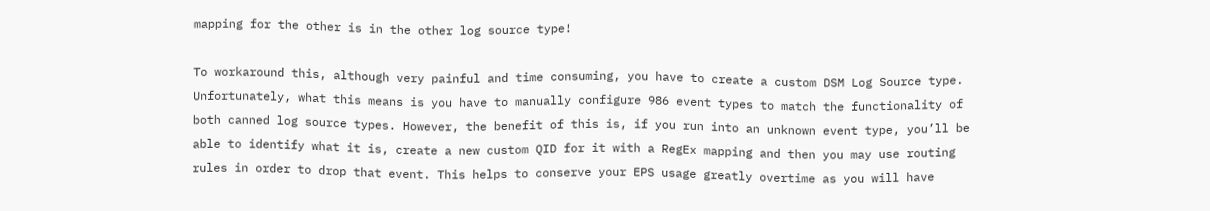mapping for the other is in the other log source type!

To workaround this, although very painful and time consuming, you have to create a custom DSM Log Source type. Unfortunately, what this means is you have to manually configure 986 event types to match the functionality of both canned log source types. However, the benefit of this is, if you run into an unknown event type, you’ll be able to identify what it is, create a new custom QID for it with a RegEx mapping and then you may use routing rules in order to drop that event. This helps to conserve your EPS usage greatly overtime as you will have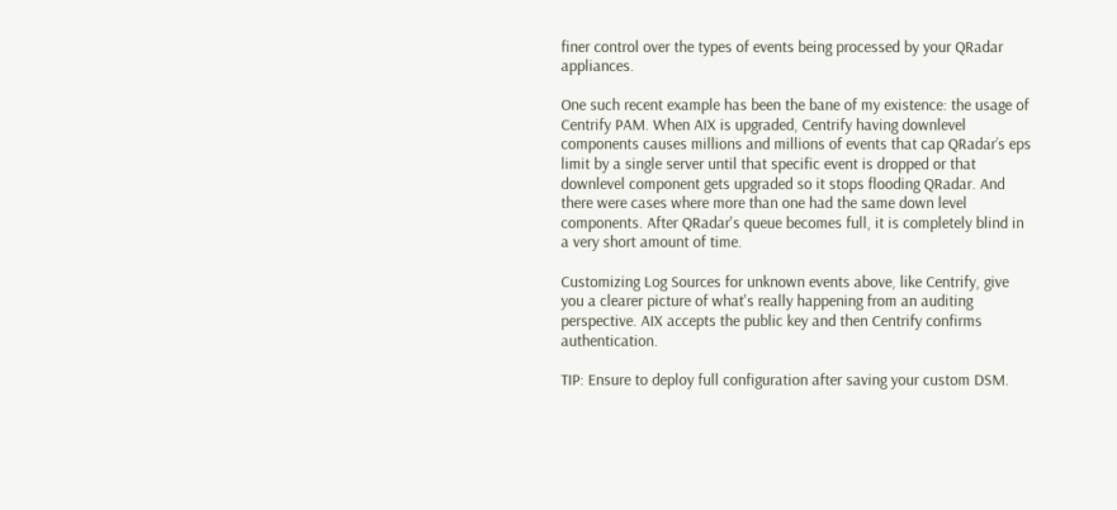finer control over the types of events being processed by your QRadar appliances.

One such recent example has been the bane of my existence: the usage of Centrify PAM. When AIX is upgraded, Centrify having downlevel components causes millions and millions of events that cap QRadar’s eps limit by a single server until that specific event is dropped or that downlevel component gets upgraded so it stops flooding QRadar. And there were cases where more than one had the same down level components. After QRadar's queue becomes full, it is completely blind in a very short amount of time.

Customizing Log Sources for unknown events above, like Centrify, give you a clearer picture of what's really happening from an auditing perspective. AIX accepts the public key and then Centrify confirms authentication.

TIP: Ensure to deploy full configuration after saving your custom DSM.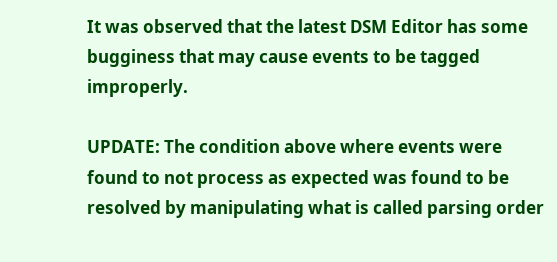It was observed that the latest DSM Editor has some bugginess that may cause events to be tagged improperly.

UPDATE: The condition above where events were found to not process as expected was found to be resolved by manipulating what is called parsing order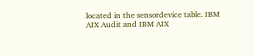located in the sensordevice table. IBM AIX Audit and IBM AIX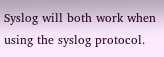Syslog will both work when using the syslog protocol.